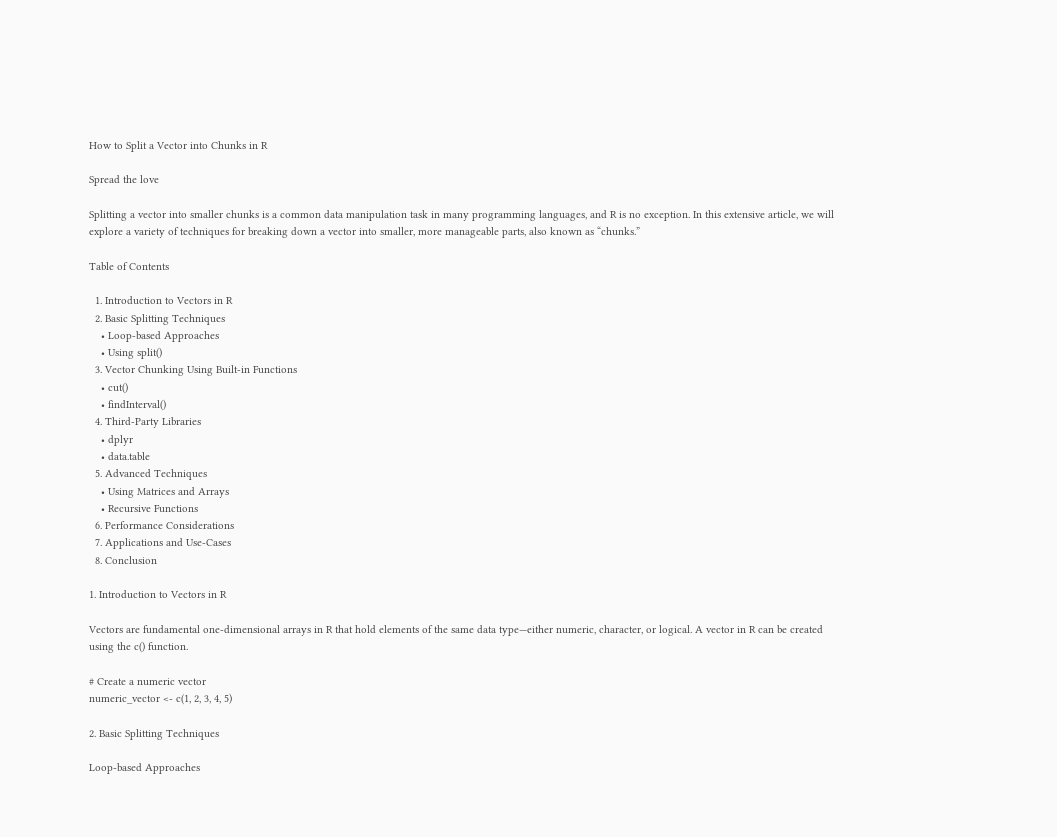How to Split a Vector into Chunks in R

Spread the love

Splitting a vector into smaller chunks is a common data manipulation task in many programming languages, and R is no exception. In this extensive article, we will explore a variety of techniques for breaking down a vector into smaller, more manageable parts, also known as “chunks.”

Table of Contents

  1. Introduction to Vectors in R
  2. Basic Splitting Techniques
    • Loop-based Approaches
    • Using split()
  3. Vector Chunking Using Built-in Functions
    • cut()
    • findInterval()
  4. Third-Party Libraries
    • dplyr
    • data.table
  5. Advanced Techniques
    • Using Matrices and Arrays
    • Recursive Functions
  6. Performance Considerations
  7. Applications and Use-Cases
  8. Conclusion

1. Introduction to Vectors in R

Vectors are fundamental one-dimensional arrays in R that hold elements of the same data type—either numeric, character, or logical. A vector in R can be created using the c() function.

# Create a numeric vector
numeric_vector <- c(1, 2, 3, 4, 5)

2. Basic Splitting Techniques

Loop-based Approaches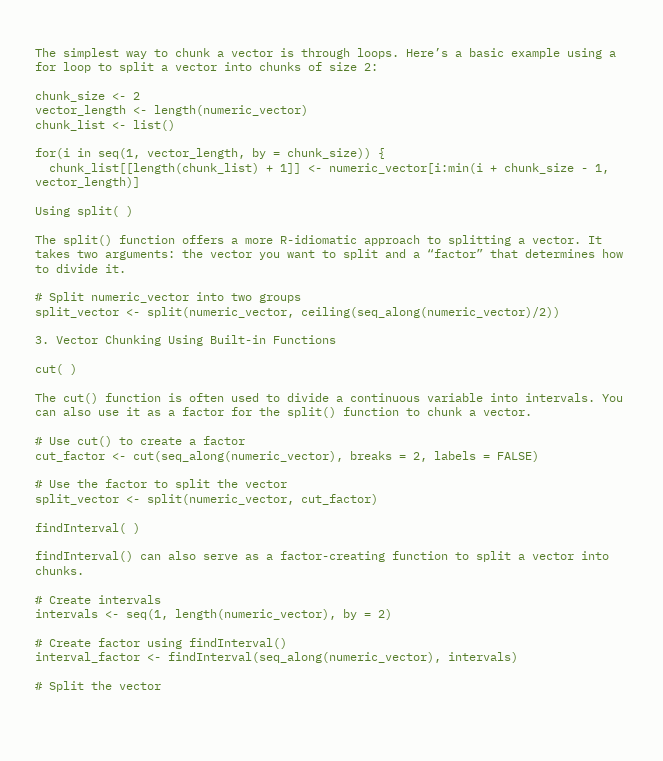The simplest way to chunk a vector is through loops. Here’s a basic example using a for loop to split a vector into chunks of size 2:

chunk_size <- 2
vector_length <- length(numeric_vector)
chunk_list <- list()

for(i in seq(1, vector_length, by = chunk_size)) {
  chunk_list[[length(chunk_list) + 1]] <- numeric_vector[i:min(i + chunk_size - 1, vector_length)]

Using split( )

The split() function offers a more R-idiomatic approach to splitting a vector. It takes two arguments: the vector you want to split and a “factor” that determines how to divide it.

# Split numeric_vector into two groups
split_vector <- split(numeric_vector, ceiling(seq_along(numeric_vector)/2))

3. Vector Chunking Using Built-in Functions

cut( )

The cut() function is often used to divide a continuous variable into intervals. You can also use it as a factor for the split() function to chunk a vector.

# Use cut() to create a factor
cut_factor <- cut(seq_along(numeric_vector), breaks = 2, labels = FALSE)

# Use the factor to split the vector
split_vector <- split(numeric_vector, cut_factor)

findInterval( )

findInterval() can also serve as a factor-creating function to split a vector into chunks.

# Create intervals
intervals <- seq(1, length(numeric_vector), by = 2)

# Create factor using findInterval()
interval_factor <- findInterval(seq_along(numeric_vector), intervals)

# Split the vector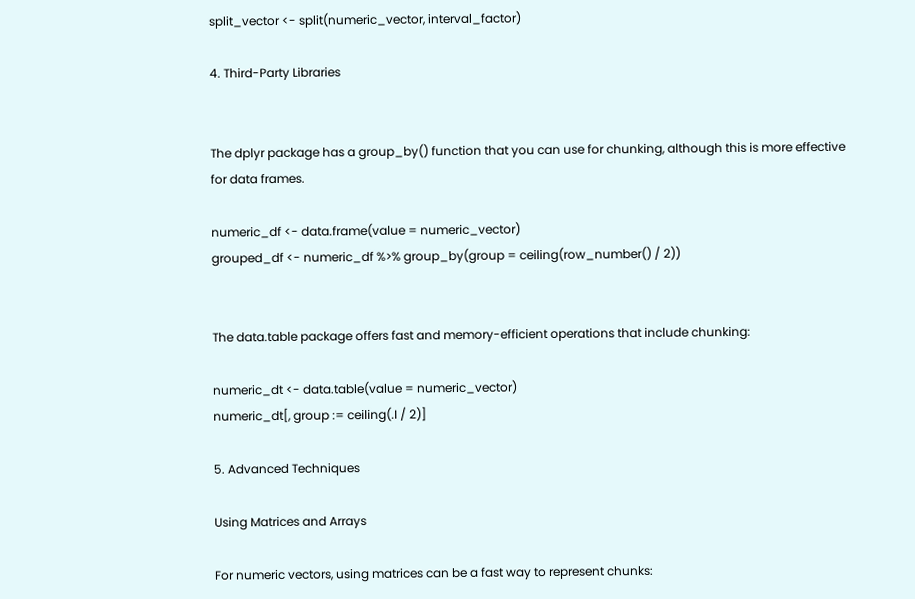split_vector <- split(numeric_vector, interval_factor)

4. Third-Party Libraries


The dplyr package has a group_by() function that you can use for chunking, although this is more effective for data frames.

numeric_df <- data.frame(value = numeric_vector)
grouped_df <- numeric_df %>% group_by(group = ceiling(row_number() / 2))


The data.table package offers fast and memory-efficient operations that include chunking:

numeric_dt <- data.table(value = numeric_vector)
numeric_dt[, group := ceiling(.I / 2)]

5. Advanced Techniques

Using Matrices and Arrays

For numeric vectors, using matrices can be a fast way to represent chunks: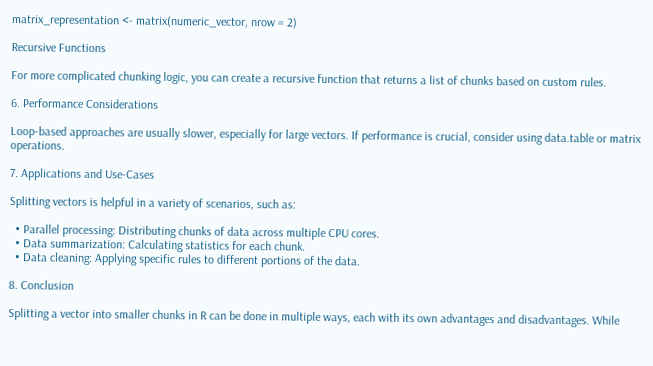matrix_representation <- matrix(numeric_vector, nrow = 2)

Recursive Functions

For more complicated chunking logic, you can create a recursive function that returns a list of chunks based on custom rules.

6. Performance Considerations

Loop-based approaches are usually slower, especially for large vectors. If performance is crucial, consider using data.table or matrix operations.

7. Applications and Use-Cases

Splitting vectors is helpful in a variety of scenarios, such as:

  • Parallel processing: Distributing chunks of data across multiple CPU cores.
  • Data summarization: Calculating statistics for each chunk.
  • Data cleaning: Applying specific rules to different portions of the data.

8. Conclusion

Splitting a vector into smaller chunks in R can be done in multiple ways, each with its own advantages and disadvantages. While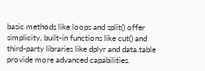basic methods like loops and split() offer simplicity, built-in functions like cut() and third-party libraries like dplyr and data.table provide more advanced capabilities.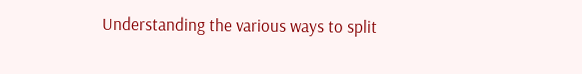Understanding the various ways to split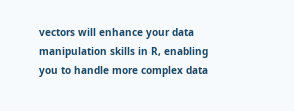vectors will enhance your data manipulation skills in R, enabling you to handle more complex data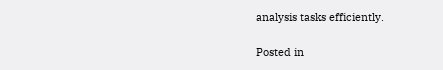analysis tasks efficiently.

Posted in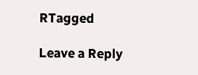RTagged

Leave a Reply